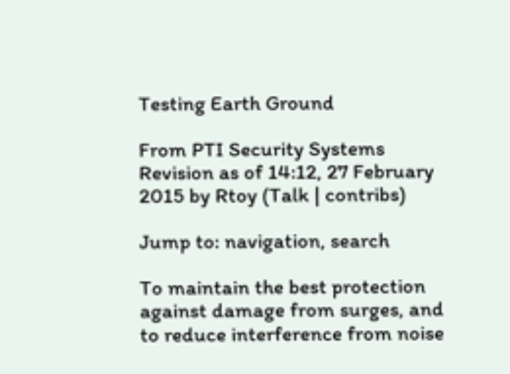Testing Earth Ground

From PTI Security Systems
Revision as of 14:12, 27 February 2015 by Rtoy (Talk | contribs)

Jump to: navigation, search

To maintain the best protection against damage from surges, and to reduce interference from noise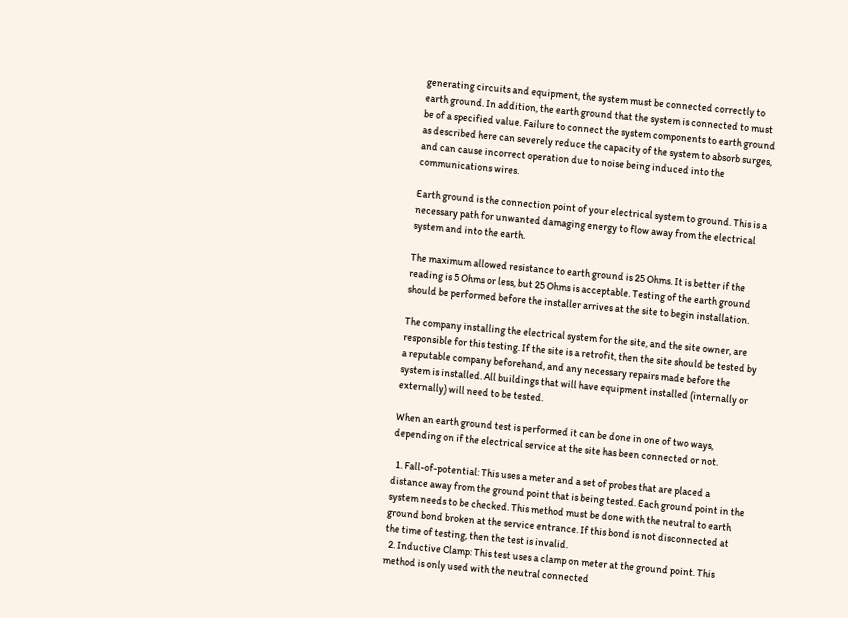generating circuits and equipment, the system must be connected correctly to earth ground. In addition, the earth ground that the system is connected to must be of a specified value. Failure to connect the system components to earth ground as described here can severely reduce the capacity of the system to absorb surges, and can cause incorrect operation due to noise being induced into the communications wires.

Earth ground is the connection point of your electrical system to ground. This is a necessary path for unwanted damaging energy to flow away from the electrical system and into the earth.

The maximum allowed resistance to earth ground is 25 Ohms. It is better if the reading is 5 Ohms or less, but 25 Ohms is acceptable. Testing of the earth ground should be performed before the installer arrives at the site to begin installation.

The company installing the electrical system for the site, and the site owner, are responsible for this testing. If the site is a retrofit, then the site should be tested by a reputable company beforehand, and any necessary repairs made before the system is installed. All buildings that will have equipment installed (internally or externally) will need to be tested.

When an earth ground test is performed it can be done in one of two ways, depending on if the electrical service at the site has been connected or not.

  1. Fall-of-potential: This uses a meter and a set of probes that are placed a distance away from the ground point that is being tested. Each ground point in the system needs to be checked. This method must be done with the neutral to earth ground bond broken at the service entrance. If this bond is not disconnected at the time of testing, then the test is invalid.
  2. Inductive Clamp: This test uses a clamp on meter at the ground point. This method is only used with the neutral connected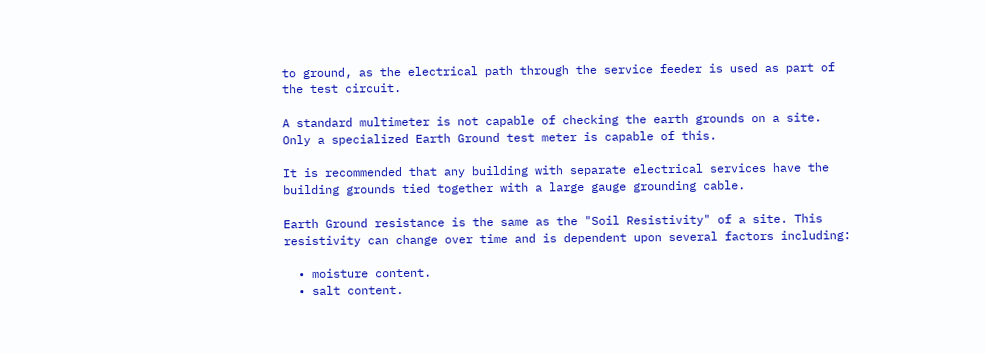to ground, as the electrical path through the service feeder is used as part of the test circuit.

A standard multimeter is not capable of checking the earth grounds on a site. Only a specialized Earth Ground test meter is capable of this.

It is recommended that any building with separate electrical services have the building grounds tied together with a large gauge grounding cable.

Earth Ground resistance is the same as the "Soil Resistivity" of a site. This resistivity can change over time and is dependent upon several factors including:

  • moisture content.
  • salt content.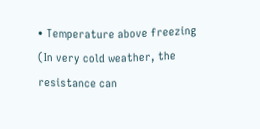• Temperature above freezing (In very cold weather, the resistance can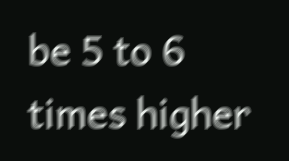be 5 to 6 times higher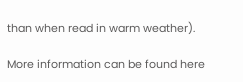than when read in warm weather).

More information can be found here